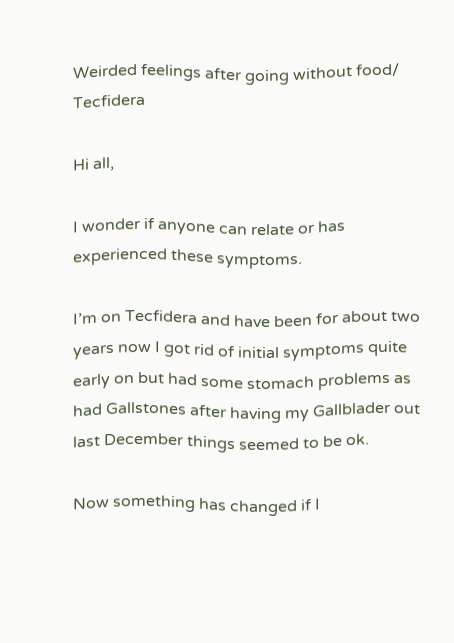Weirded feelings after going without food/ Tecfidera

Hi all,

I wonder if anyone can relate or has experienced these symptoms.

I’m on Tecfidera and have been for about two years now I got rid of initial symptoms quite early on but had some stomach problems as had Gallstones after having my Gallblader out last December things seemed to be ok.

Now something has changed if I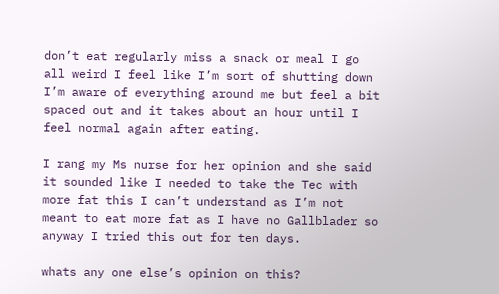don’t eat regularly miss a snack or meal I go all weird I feel like I’m sort of shutting down I’m aware of everything around me but feel a bit spaced out and it takes about an hour until I feel normal again after eating.

I rang my Ms nurse for her opinion and she said it sounded like I needed to take the Tec with more fat this I can’t understand as I’m not meant to eat more fat as I have no Gallblader so anyway I tried this out for ten days.

whats any one else’s opinion on this?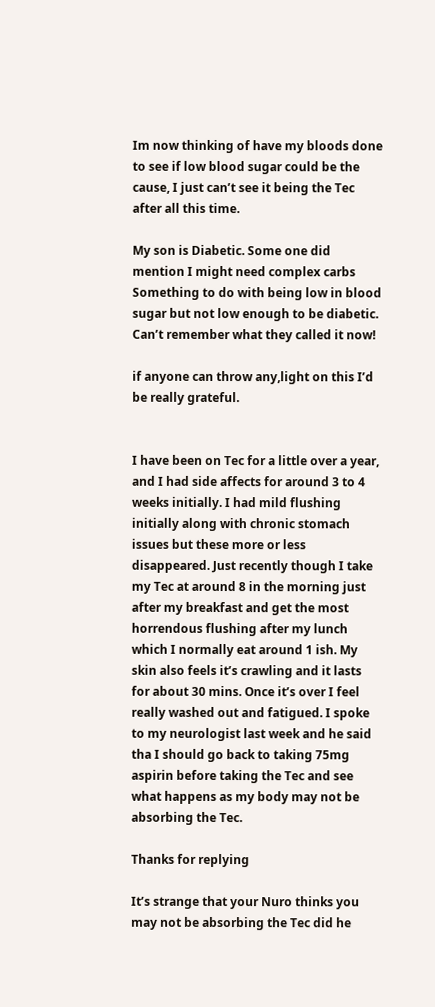Im now thinking of have my bloods done to see if low blood sugar could be the cause, I just can’t see it being the Tec after all this time.

My son is Diabetic. Some one did mention I might need complex carbs Something to do with being low in blood sugar but not low enough to be diabetic. Can’t remember what they called it now!

if anyone can throw any,light on this I’d be really grateful.


I have been on Tec for a little over a year, and I had side affects for around 3 to 4 weeks initially. I had mild flushing initially along with chronic stomach issues but these more or less disappeared. Just recently though I take my Tec at around 8 in the morning just after my breakfast and get the most horrendous flushing after my lunch which I normally eat around 1 ish. My skin also feels it’s crawling and it lasts for about 30 mins. Once it’s over I feel really washed out and fatigued. I spoke to my neurologist last week and he said tha I should go back to taking 75mg aspirin before taking the Tec and see what happens as my body may not be absorbing the Tec.

Thanks for replying

It’s strange that your Nuro thinks you may not be absorbing the Tec did he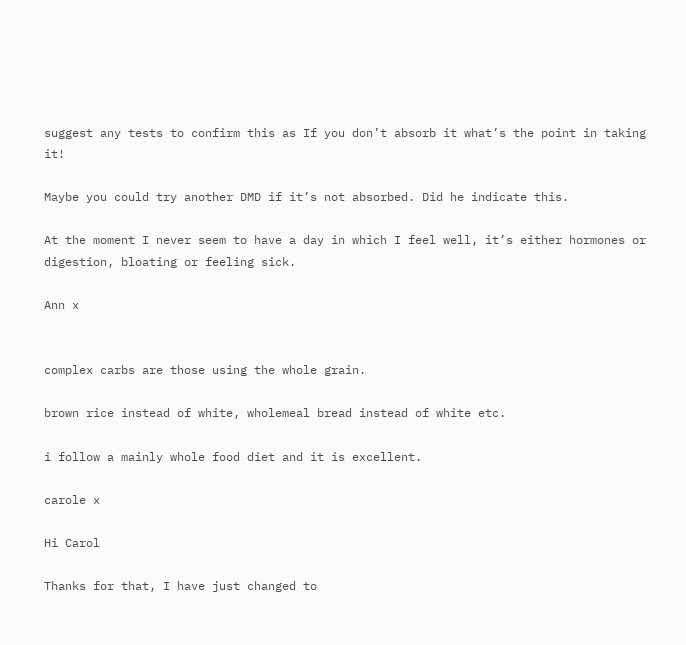suggest any tests to confirm this as If you don’t absorb it what’s the point in taking it!

Maybe you could try another DMD if it’s not absorbed. Did he indicate this.

At the moment I never seem to have a day in which I feel well, it’s either hormones or digestion, bloating or feeling sick.

Ann x


complex carbs are those using the whole grain.

brown rice instead of white, wholemeal bread instead of white etc.

i follow a mainly whole food diet and it is excellent.

carole x

Hi Carol

Thanks for that, I have just changed to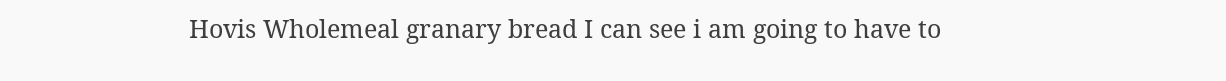Hovis Wholemeal granary bread I can see i am going to have to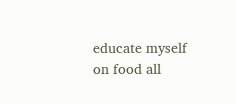educate myself on food all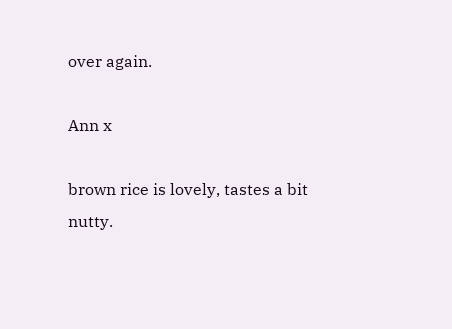over again.

Ann x

brown rice is lovely, tastes a bit nutty.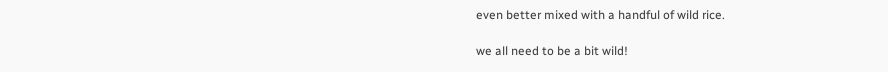even better mixed with a handful of wild rice.

we all need to be a bit wild!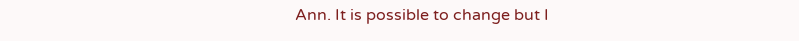Ann. It is possible to change but I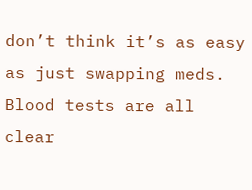don’t think it’s as easy as just swapping meds. Blood tests are all clear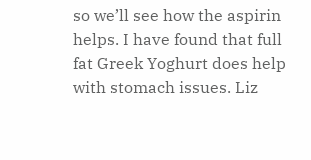so we’ll see how the aspirin helps. I have found that full fat Greek Yoghurt does help with stomach issues. Liz